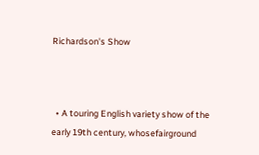Richardson's Show



  • A touring English variety show of the early 19th century, whosefairground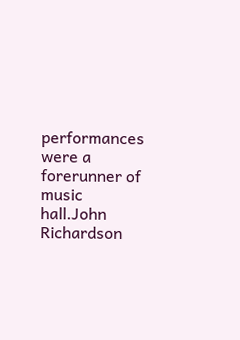performances were a forerunner of music hall.John Richardson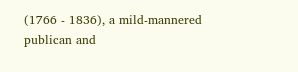(1766 - 1836), a mild-mannered publican and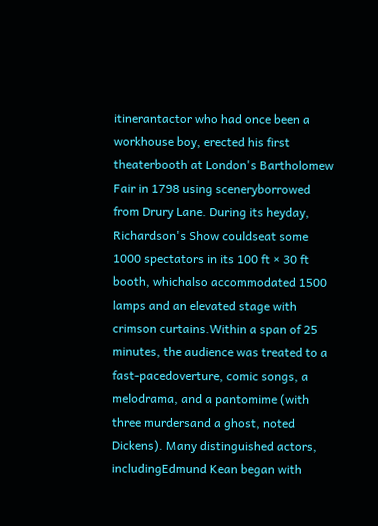itinerantactor who had once been a workhouse boy, erected his first theaterbooth at London's Bartholomew Fair in 1798 using sceneryborrowed from Drury Lane. During its heyday, Richardson's Show couldseat some 1000 spectators in its 100 ft × 30 ft booth, whichalso accommodated 1500 lamps and an elevated stage with crimson curtains.Within a span of 25 minutes, the audience was treated to a fast-pacedoverture, comic songs, a melodrama, and a pantomime (with three murdersand a ghost, noted Dickens). Many distinguished actors, includingEdmund Kean began with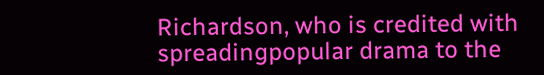Richardson, who is credited with spreadingpopular drama to the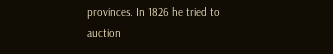provinces. In 1826 he tried to auction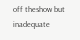off theshow but inadequate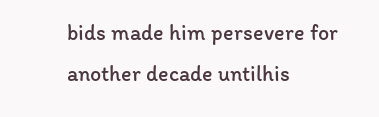bids made him persevere for another decade untilhis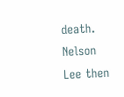death. Nelson Lee then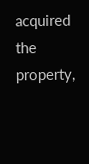acquired the property,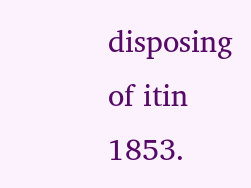disposing of itin 1853.